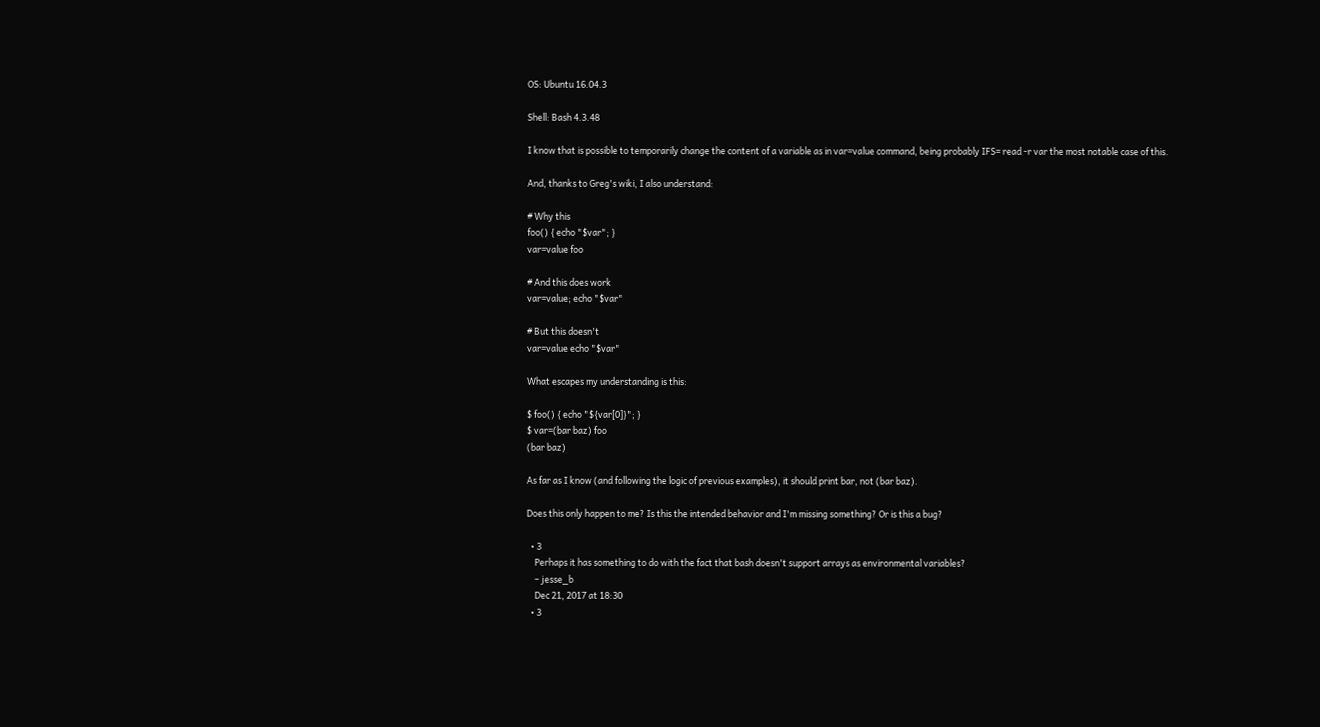OS: Ubuntu 16.04.3

Shell: Bash 4.3.48

I know that is possible to temporarily change the content of a variable as in var=value command, being probably IFS= read -r var the most notable case of this.

And, thanks to Greg's wiki, I also understand:

# Why this
foo() { echo "$var"; }
var=value foo

# And this does work
var=value; echo "$var"

# But this doesn't
var=value echo "$var"

What escapes my understanding is this:

$ foo() { echo "${var[0]}"; }
$ var=(bar baz) foo
(bar baz)

As far as I know (and following the logic of previous examples), it should print bar, not (bar baz).

Does this only happen to me? Is this the intended behavior and I'm missing something? Or is this a bug?

  • 3
    Perhaps it has something to do with the fact that bash doesn't support arrays as environmental variables?
    – jesse_b
    Dec 21, 2017 at 18:30
  • 3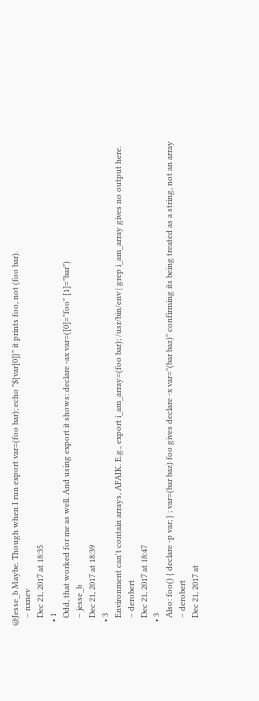@Jesse_b Maybe. Though when I run export var=(foo bar); echo "${var[0]}" it prints foo, not (foo bar).
    – nxnev
    Dec 21, 2017 at 18:35
  • 1
    Odd, that worked for me as well. And using export it shows: declare -ax var=([0]="foo" [1]="bar")
    – jesse_b
    Dec 21, 2017 at 18:39
  • 3
    Environment can't contain arrays, AFAIK. E.g., export i_am_array=(foo bar); /usr/bin/env | grep i_am_array gives no output here.
    – derobert
    Dec 21, 2017 at 18:47
  • 3
    Also: foo() { declare -p var; } ; var=(bar baz) foo gives declare -x var="(bar baz)" confirming its being treated as a string, not an array
    – derobert
    Dec 21, 2017 at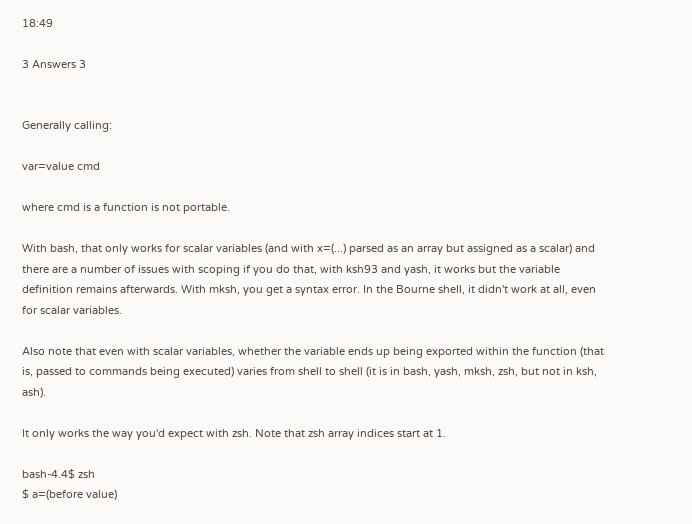18:49

3 Answers 3


Generally calling:

var=value cmd

where cmd is a function is not portable.

With bash, that only works for scalar variables (and with x=(...) parsed as an array but assigned as a scalar) and there are a number of issues with scoping if you do that, with ksh93 and yash, it works but the variable definition remains afterwards. With mksh, you get a syntax error. In the Bourne shell, it didn't work at all, even for scalar variables.

Also note that even with scalar variables, whether the variable ends up being exported within the function (that is, passed to commands being executed) varies from shell to shell (it is in bash, yash, mksh, zsh, but not in ksh, ash).

It only works the way you'd expect with zsh. Note that zsh array indices start at 1.

bash-4.4$ zsh
$ a=(before value)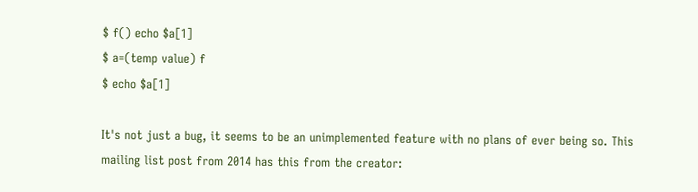$ f() echo $a[1]
$ a=(temp value) f
$ echo $a[1]

It's not just a bug, it seems to be an unimplemented feature with no plans of ever being so. This mailing list post from 2014 has this from the creator: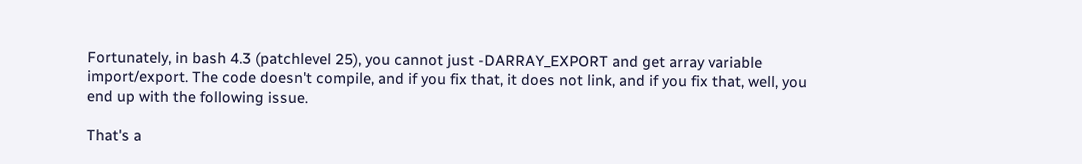Fortunately, in bash 4.3 (patchlevel 25), you cannot just -DARRAY_EXPORT and get array variable import/export. The code doesn't compile, and if you fix that, it does not link, and if you fix that, well, you end up with the following issue.

That's a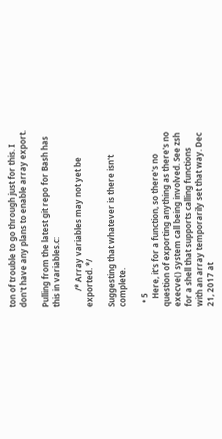ton of trouble to go through just for this. I don't have any plans to enable array export.

Pulling from the latest git repo for Bash has this in variables.c:

        /* Array variables may not yet be exported. */

Suggesting that whatever is there isn't complete.

  • 5
    Here, it's for a function, so there's no question of exporting anything as there's no execve() system call being involved. See zsh for a shell that supports calling functions with an array temporarily set that way. Dec 21, 2017 at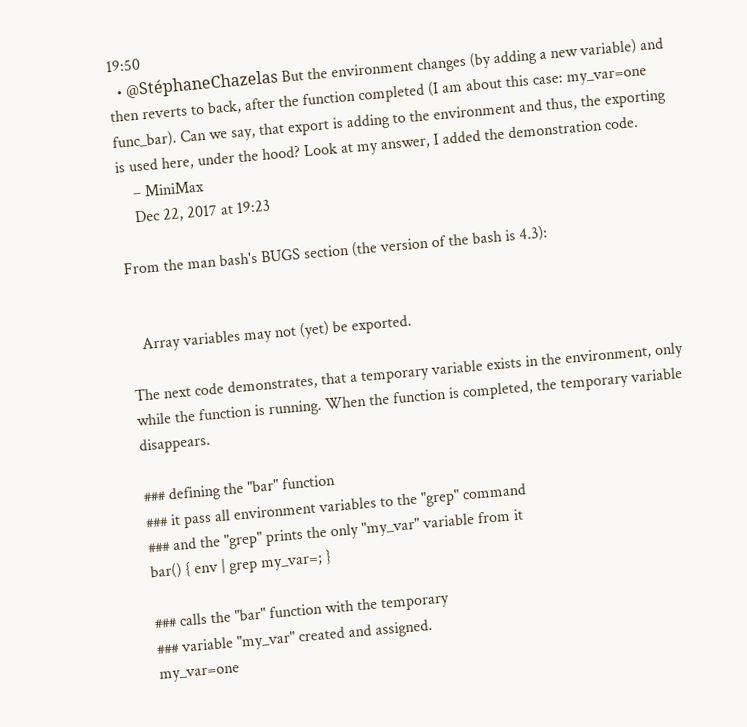19:50
  • @StéphaneChazelas But the environment changes (by adding a new variable) and then reverts to back, after the function completed (I am about this case: my_var=one func_bar). Can we say, that export is adding to the environment and thus, the exporting is used here, under the hood? Look at my answer, I added the demonstration code.
    – MiniMax
    Dec 22, 2017 at 19:23

From the man bash's BUGS section (the version of the bash is 4.3):


   Array variables may not (yet) be exported.

The next code demonstrates, that a temporary variable exists in the environment, only while the function is running. When the function is completed, the temporary variable disappears.

### defining the "bar" function
### it pass all environment variables to the "grep" command
### and the "grep" prints the only "my_var" variable from it
bar() { env | grep my_var=; }

### calls the "bar" function with the temporary
### variable "my_var" created and assigned.
my_var=one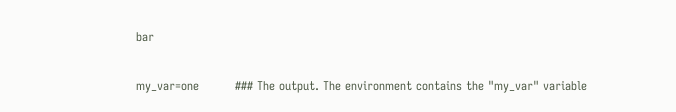bar

my_var=one         ### The output. The environment contains the "my_var" variable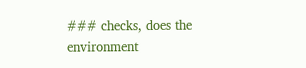### checks, does the environment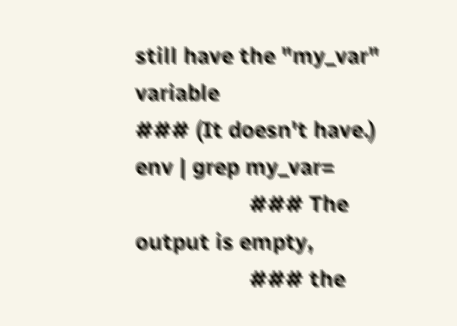still have the "my_var" variable
### (It doesn't have.)
env | grep my_var=
                   ### The output is empty,
                   ### the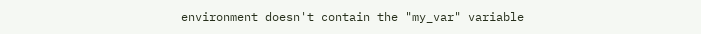environment doesn't contain the "my_var" variable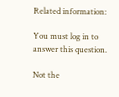Related information:

You must log in to answer this question.

Not the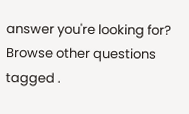answer you're looking for? Browse other questions tagged .